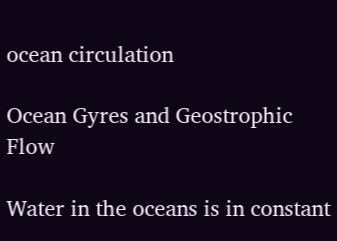ocean circulation

Ocean Gyres and Geostrophic Flow

Water in the oceans is in constant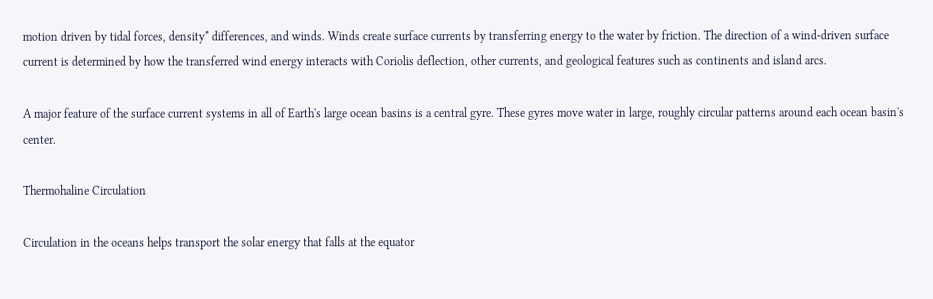motion driven by tidal forces, density* differences, and winds. Winds create surface currents by transferring energy to the water by friction. The direction of a wind-driven surface current is determined by how the transferred wind energy interacts with Coriolis deflection, other currents, and geological features such as continents and island arcs.

A major feature of the surface current systems in all of Earth's large ocean basins is a central gyre. These gyres move water in large, roughly circular patterns around each ocean basin's center.

Thermohaline Circulation

Circulation in the oceans helps transport the solar energy that falls at the equator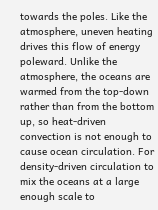towards the poles. Like the atmosphere, uneven heating drives this flow of energy poleward. Unlike the atmosphere, the oceans are warmed from the top-down rather than from the bottom up, so heat-driven convection is not enough to cause ocean circulation. For density-driven circulation to mix the oceans at a large enough scale to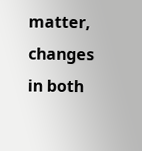matter, changes in both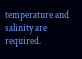temperature and salinity are required.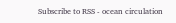Subscribe to RSS - ocean circulation